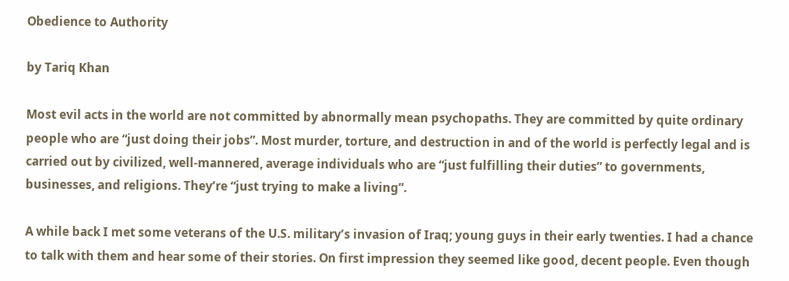Obedience to Authority

by Tariq Khan

Most evil acts in the world are not committed by abnormally mean psychopaths. They are committed by quite ordinary people who are “just doing their jobs”. Most murder, torture, and destruction in and of the world is perfectly legal and is carried out by civilized, well-mannered, average individuals who are “just fulfilling their duties” to governments, businesses, and religions. They’re “just trying to make a living”.

A while back I met some veterans of the U.S. military’s invasion of Iraq; young guys in their early twenties. I had a chance to talk with them and hear some of their stories. On first impression they seemed like good, decent people. Even though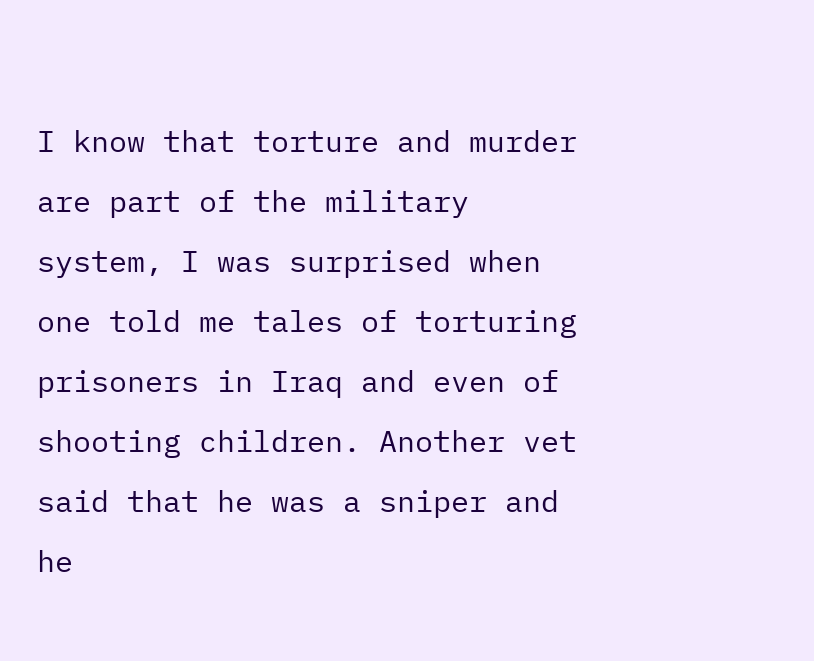I know that torture and murder are part of the military system, I was surprised when one told me tales of torturing prisoners in Iraq and even of shooting children. Another vet said that he was a sniper and he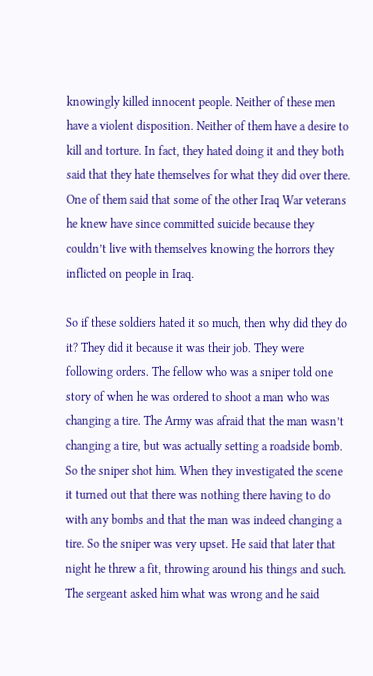knowingly killed innocent people. Neither of these men have a violent disposition. Neither of them have a desire to kill and torture. In fact, they hated doing it and they both said that they hate themselves for what they did over there. One of them said that some of the other Iraq War veterans he knew have since committed suicide because they couldn’t live with themselves knowing the horrors they inflicted on people in Iraq.

So if these soldiers hated it so much, then why did they do it? They did it because it was their job. They were following orders. The fellow who was a sniper told one story of when he was ordered to shoot a man who was changing a tire. The Army was afraid that the man wasn’t changing a tire, but was actually setting a roadside bomb. So the sniper shot him. When they investigated the scene it turned out that there was nothing there having to do with any bombs and that the man was indeed changing a tire. So the sniper was very upset. He said that later that night he threw a fit, throwing around his things and such. The sergeant asked him what was wrong and he said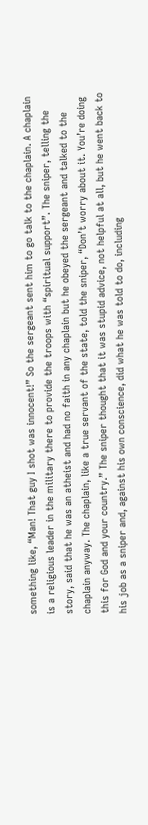something like, “Man! That guy I shot was innocent!” So the sergeant sent him to go talk to the chaplain. A chaplain is a religious leader in the military there to provide the troops with “spiritual support”. The sniper, telling the story, said that he was an atheist and had no faith in any chaplain but he obeyed the sergeant and talked to the chaplain anyway. The chaplain, like a true servant of the state, told the sniper, “Don’t worry about it. You’re doing this for God and your country.” The sniper thought that it was stupid advice, not helpful at all, but he went back to his job as a sniper and, against his own conscience, did what he was told to do, including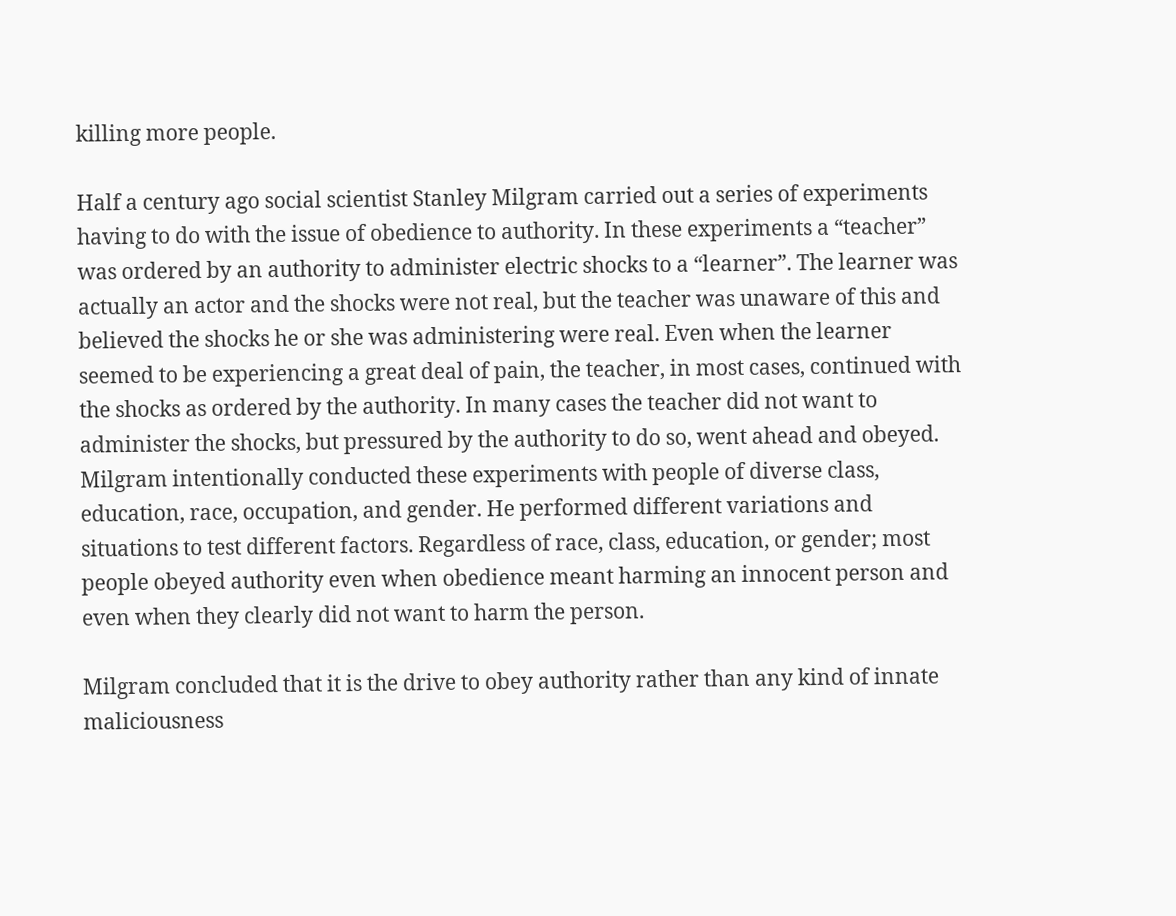killing more people.

Half a century ago social scientist Stanley Milgram carried out a series of experiments having to do with the issue of obedience to authority. In these experiments a “teacher” was ordered by an authority to administer electric shocks to a “learner”. The learner was actually an actor and the shocks were not real, but the teacher was unaware of this and believed the shocks he or she was administering were real. Even when the learner seemed to be experiencing a great deal of pain, the teacher, in most cases, continued with the shocks as ordered by the authority. In many cases the teacher did not want to administer the shocks, but pressured by the authority to do so, went ahead and obeyed. Milgram intentionally conducted these experiments with people of diverse class, education, race, occupation, and gender. He performed different variations and situations to test different factors. Regardless of race, class, education, or gender; most people obeyed authority even when obedience meant harming an innocent person and even when they clearly did not want to harm the person.

Milgram concluded that it is the drive to obey authority rather than any kind of innate maliciousness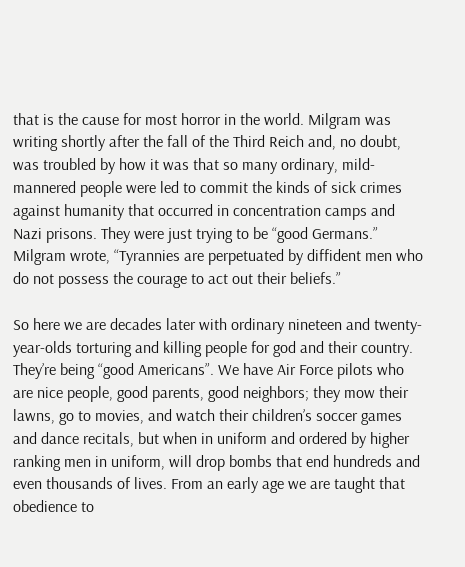that is the cause for most horror in the world. Milgram was writing shortly after the fall of the Third Reich and, no doubt, was troubled by how it was that so many ordinary, mild-mannered people were led to commit the kinds of sick crimes against humanity that occurred in concentration camps and Nazi prisons. They were just trying to be “good Germans.” Milgram wrote, “Tyrannies are perpetuated by diffident men who do not possess the courage to act out their beliefs.”

So here we are decades later with ordinary nineteen and twenty-year-olds torturing and killing people for god and their country. They’re being “good Americans”. We have Air Force pilots who are nice people, good parents, good neighbors; they mow their lawns, go to movies, and watch their children’s soccer games and dance recitals, but when in uniform and ordered by higher ranking men in uniform, will drop bombs that end hundreds and even thousands of lives. From an early age we are taught that obedience to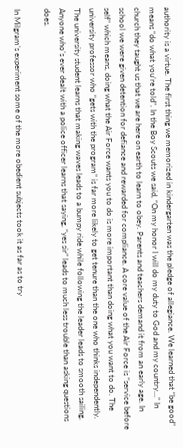authority is a virtue. The first thing we memorized in kindergarten was the pledge of allegiance. We learned that “be good” means “do what you’re told”. In the Boy Scouts we said, “On my honor I will do my duty to God and my country…” In church they taught us that we are here on earth to learn to obey. Parents and teachers demand it from an early age. In school we were given detention for defiance and rewarded for compliance. A core value of the Air Force is “service before self” which means, doing what the Air Force wants you to do is more important than doing what you want to do. The university professor who “gets with the program” is far more likely to get tenure than the one who thinks independently. The university student learns that making waves leads to a bumpy ride while following the leader leads to smooth sailing. Anyone who’s ever dealt with a police officer learns that saying, “yes sir” leads to much less trouble than asking questions does.

In Milgram’s experiment some of the more obedient subjects took it as far as to try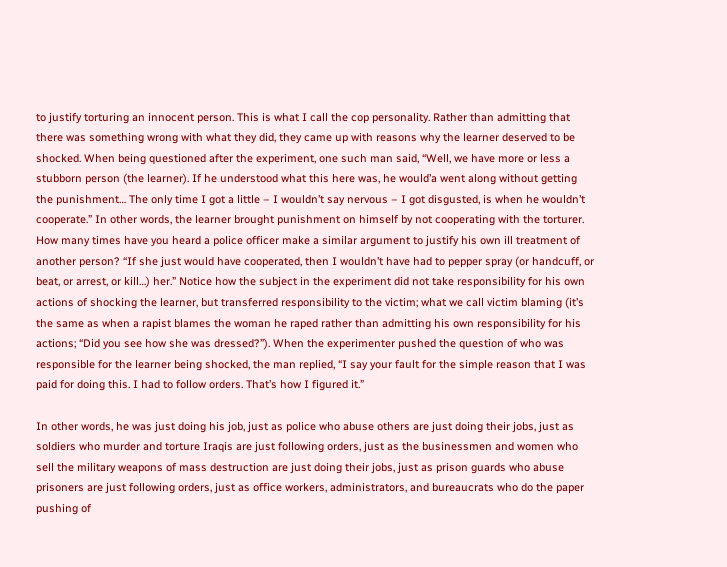to justify torturing an innocent person. This is what I call the cop personality. Rather than admitting that there was something wrong with what they did, they came up with reasons why the learner deserved to be shocked. When being questioned after the experiment, one such man said, “Well, we have more or less a stubborn person (the learner). If he understood what this here was, he would’a went along without getting the punishment… The only time I got a little – I wouldn’t say nervous – I got disgusted, is when he wouldn’t cooperate.” In other words, the learner brought punishment on himself by not cooperating with the torturer. How many times have you heard a police officer make a similar argument to justify his own ill treatment of another person? “If she just would have cooperated, then I wouldn’t have had to pepper spray (or handcuff, or beat, or arrest, or kill…) her.” Notice how the subject in the experiment did not take responsibility for his own actions of shocking the learner, but transferred responsibility to the victim; what we call victim blaming (it’s the same as when a rapist blames the woman he raped rather than admitting his own responsibility for his actions; “Did you see how she was dressed?”). When the experimenter pushed the question of who was responsible for the learner being shocked, the man replied, “I say your fault for the simple reason that I was paid for doing this. I had to follow orders. That’s how I figured it.”

In other words, he was just doing his job, just as police who abuse others are just doing their jobs, just as soldiers who murder and torture Iraqis are just following orders, just as the businessmen and women who sell the military weapons of mass destruction are just doing their jobs, just as prison guards who abuse prisoners are just following orders, just as office workers, administrators, and bureaucrats who do the paper pushing of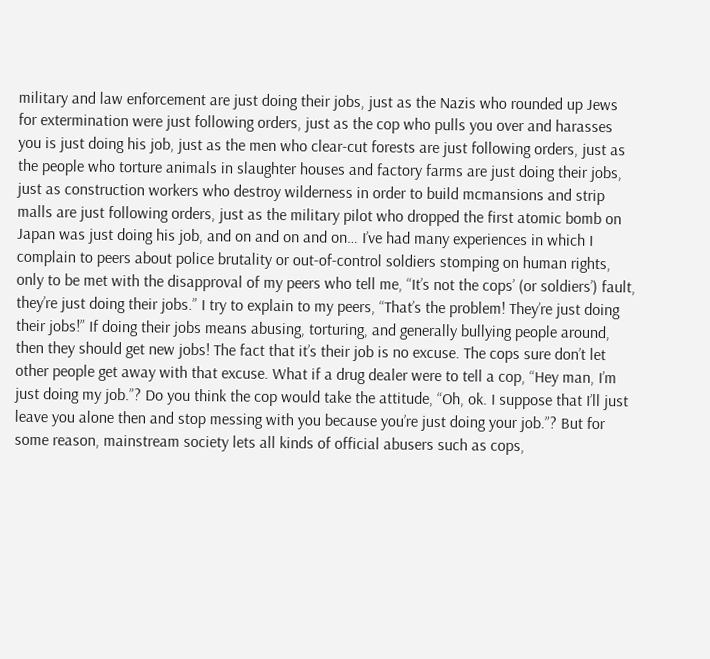military and law enforcement are just doing their jobs, just as the Nazis who rounded up Jews for extermination were just following orders, just as the cop who pulls you over and harasses you is just doing his job, just as the men who clear-cut forests are just following orders, just as the people who torture animals in slaughter houses and factory farms are just doing their jobs, just as construction workers who destroy wilderness in order to build mcmansions and strip malls are just following orders, just as the military pilot who dropped the first atomic bomb on Japan was just doing his job, and on and on and on… I’ve had many experiences in which I complain to peers about police brutality or out-of-control soldiers stomping on human rights, only to be met with the disapproval of my peers who tell me, “It’s not the cops’ (or soldiers’) fault, they’re just doing their jobs.” I try to explain to my peers, “That’s the problem! They’re just doing their jobs!” If doing their jobs means abusing, torturing, and generally bullying people around, then they should get new jobs! The fact that it’s their job is no excuse. The cops sure don’t let other people get away with that excuse. What if a drug dealer were to tell a cop, “Hey man, I’m just doing my job.”? Do you think the cop would take the attitude, “Oh, ok. I suppose that I’ll just leave you alone then and stop messing with you because you’re just doing your job.”? But for some reason, mainstream society lets all kinds of official abusers such as cops,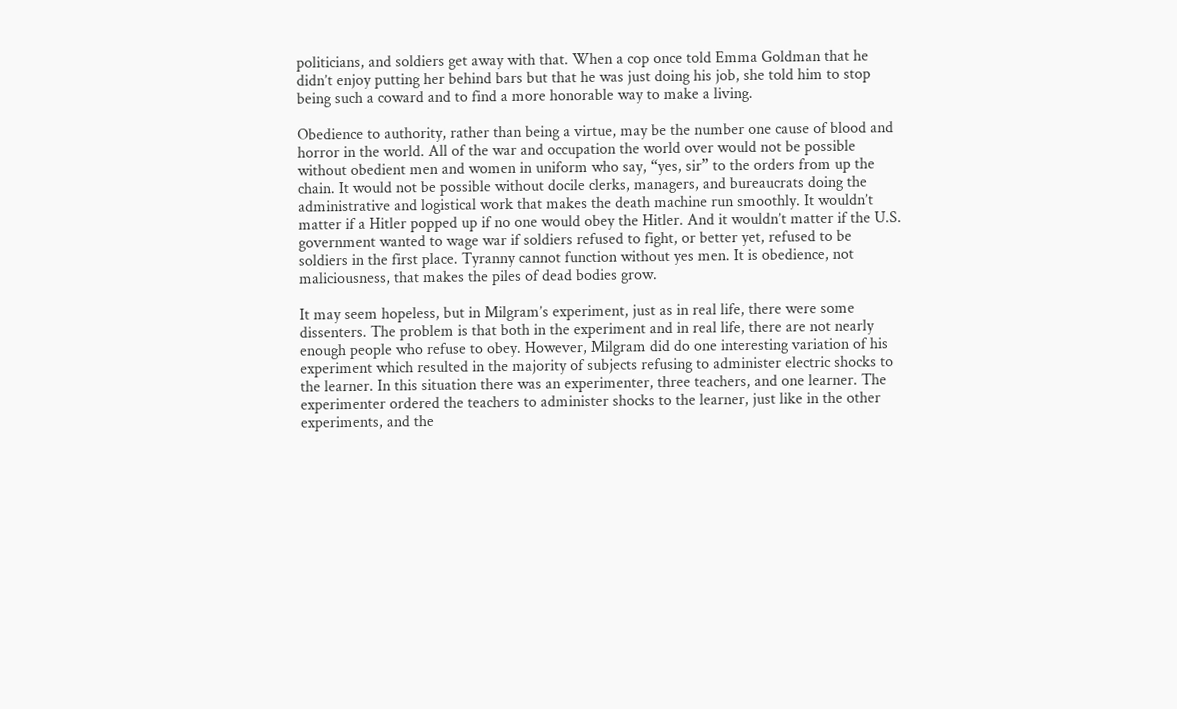politicians, and soldiers get away with that. When a cop once told Emma Goldman that he didn’t enjoy putting her behind bars but that he was just doing his job, she told him to stop being such a coward and to find a more honorable way to make a living.

Obedience to authority, rather than being a virtue, may be the number one cause of blood and horror in the world. All of the war and occupation the world over would not be possible without obedient men and women in uniform who say, “yes, sir” to the orders from up the chain. It would not be possible without docile clerks, managers, and bureaucrats doing the administrative and logistical work that makes the death machine run smoothly. It wouldn’t matter if a Hitler popped up if no one would obey the Hitler. And it wouldn’t matter if the U.S. government wanted to wage war if soldiers refused to fight, or better yet, refused to be soldiers in the first place. Tyranny cannot function without yes men. It is obedience, not maliciousness, that makes the piles of dead bodies grow.

It may seem hopeless, but in Milgram’s experiment, just as in real life, there were some dissenters. The problem is that both in the experiment and in real life, there are not nearly enough people who refuse to obey. However, Milgram did do one interesting variation of his experiment which resulted in the majority of subjects refusing to administer electric shocks to the learner. In this situation there was an experimenter, three teachers, and one learner. The experimenter ordered the teachers to administer shocks to the learner, just like in the other experiments, and the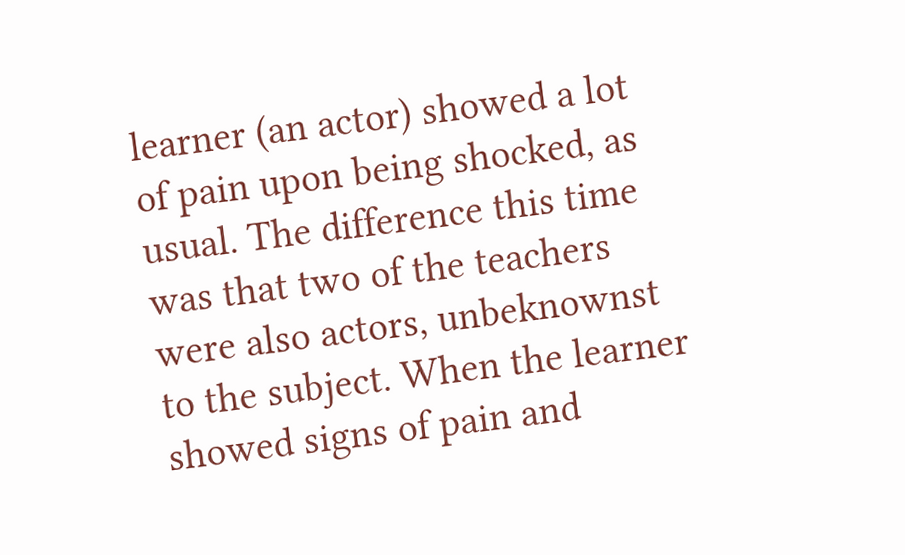learner (an actor) showed a lot of pain upon being shocked, as usual. The difference this time was that two of the teachers were also actors, unbeknownst to the subject. When the learner showed signs of pain and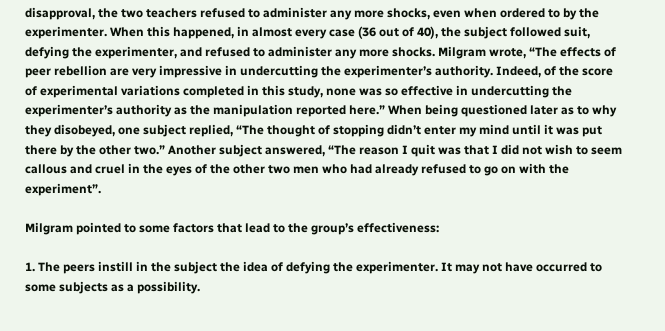disapproval, the two teachers refused to administer any more shocks, even when ordered to by the experimenter. When this happened, in almost every case (36 out of 40), the subject followed suit, defying the experimenter, and refused to administer any more shocks. Milgram wrote, “The effects of peer rebellion are very impressive in undercutting the experimenter’s authority. Indeed, of the score of experimental variations completed in this study, none was so effective in undercutting the experimenter’s authority as the manipulation reported here.” When being questioned later as to why they disobeyed, one subject replied, “The thought of stopping didn’t enter my mind until it was put there by the other two.” Another subject answered, “The reason I quit was that I did not wish to seem callous and cruel in the eyes of the other two men who had already refused to go on with the experiment”.

Milgram pointed to some factors that lead to the group’s effectiveness:

1. The peers instill in the subject the idea of defying the experimenter. It may not have occurred to some subjects as a possibility.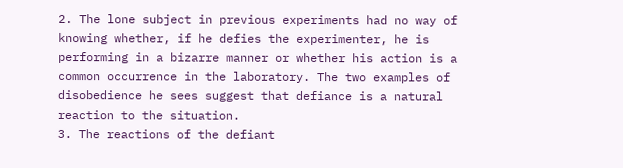2. The lone subject in previous experiments had no way of knowing whether, if he defies the experimenter, he is performing in a bizarre manner or whether his action is a common occurrence in the laboratory. The two examples of disobedience he sees suggest that defiance is a natural reaction to the situation.
3. The reactions of the defiant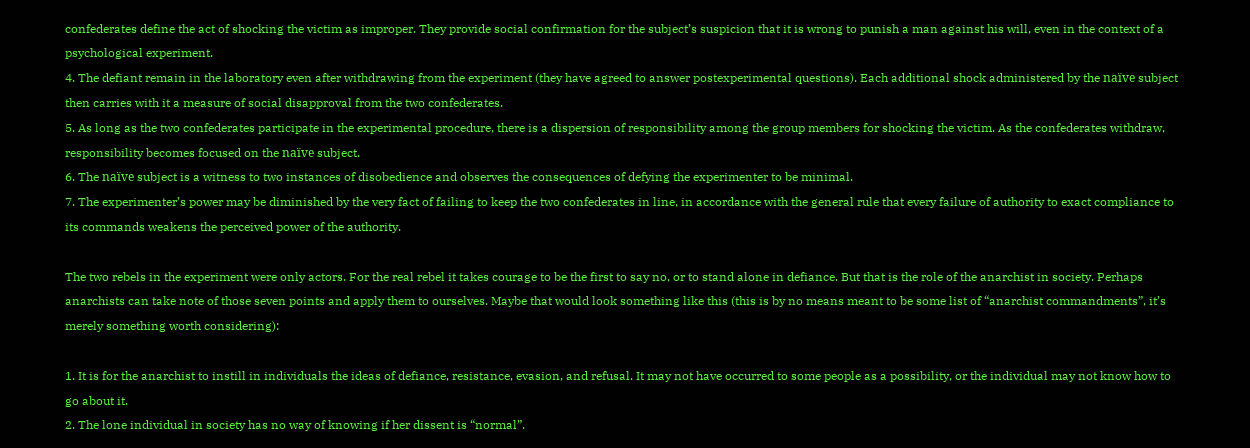confederates define the act of shocking the victim as improper. They provide social confirmation for the subject’s suspicion that it is wrong to punish a man against his will, even in the context of a psychological experiment.
4. The defiant remain in the laboratory even after withdrawing from the experiment (they have agreed to answer postexperimental questions). Each additional shock administered by the naïve subject then carries with it a measure of social disapproval from the two confederates.
5. As long as the two confederates participate in the experimental procedure, there is a dispersion of responsibility among the group members for shocking the victim. As the confederates withdraw, responsibility becomes focused on the naïve subject.
6. The naïve subject is a witness to two instances of disobedience and observes the consequences of defying the experimenter to be minimal.
7. The experimenter’s power may be diminished by the very fact of failing to keep the two confederates in line, in accordance with the general rule that every failure of authority to exact compliance to its commands weakens the perceived power of the authority.

The two rebels in the experiment were only actors. For the real rebel it takes courage to be the first to say no, or to stand alone in defiance. But that is the role of the anarchist in society. Perhaps anarchists can take note of those seven points and apply them to ourselves. Maybe that would look something like this (this is by no means meant to be some list of “anarchist commandments”, it’s merely something worth considering):

1. It is for the anarchist to instill in individuals the ideas of defiance, resistance, evasion, and refusal. It may not have occurred to some people as a possibility, or the individual may not know how to go about it.
2. The lone individual in society has no way of knowing if her dissent is “normal”.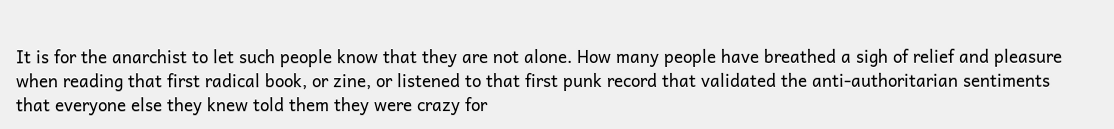It is for the anarchist to let such people know that they are not alone. How many people have breathed a sigh of relief and pleasure when reading that first radical book, or zine, or listened to that first punk record that validated the anti-authoritarian sentiments that everyone else they knew told them they were crazy for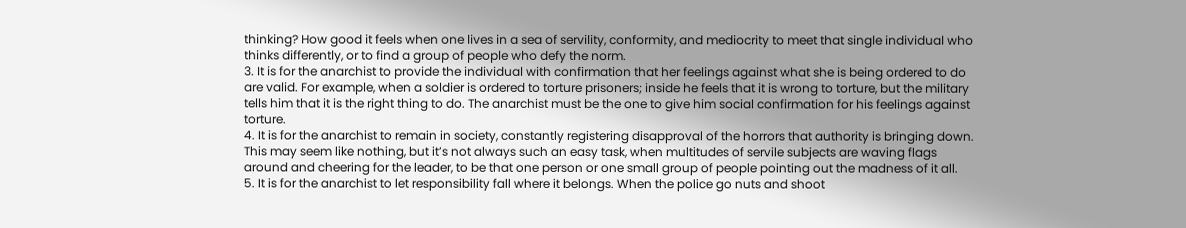thinking? How good it feels when one lives in a sea of servility, conformity, and mediocrity to meet that single individual who thinks differently, or to find a group of people who defy the norm.
3. It is for the anarchist to provide the individual with confirmation that her feelings against what she is being ordered to do are valid. For example, when a soldier is ordered to torture prisoners; inside he feels that it is wrong to torture, but the military tells him that it is the right thing to do. The anarchist must be the one to give him social confirmation for his feelings against torture.
4. It is for the anarchist to remain in society, constantly registering disapproval of the horrors that authority is bringing down. This may seem like nothing, but it’s not always such an easy task, when multitudes of servile subjects are waving flags around and cheering for the leader, to be that one person or one small group of people pointing out the madness of it all.
5. It is for the anarchist to let responsibility fall where it belongs. When the police go nuts and shoot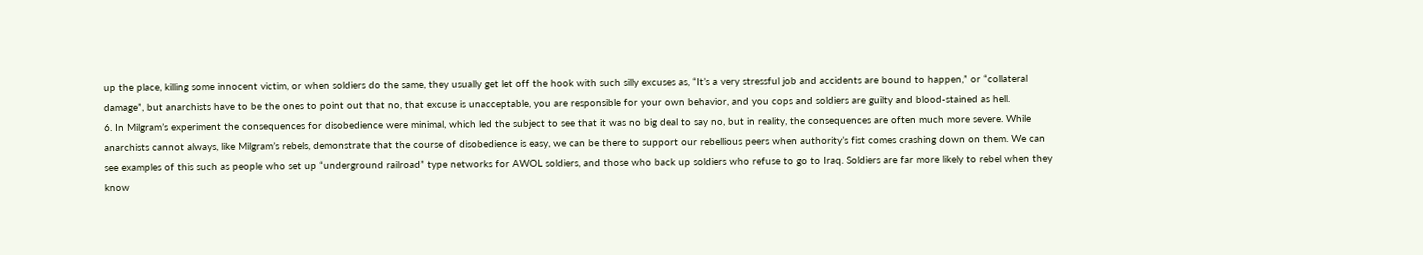up the place, killing some innocent victim, or when soldiers do the same, they usually get let off the hook with such silly excuses as, “It’s a very stressful job and accidents are bound to happen,” or “collateral damage”, but anarchists have to be the ones to point out that no, that excuse is unacceptable, you are responsible for your own behavior, and you cops and soldiers are guilty and blood-stained as hell.
6. In Milgram’s experiment the consequences for disobedience were minimal, which led the subject to see that it was no big deal to say no, but in reality, the consequences are often much more severe. While anarchists cannot always, like Milgram’s rebels, demonstrate that the course of disobedience is easy, we can be there to support our rebellious peers when authority’s fist comes crashing down on them. We can see examples of this such as people who set up “underground railroad” type networks for AWOL soldiers, and those who back up soldiers who refuse to go to Iraq. Soldiers are far more likely to rebel when they know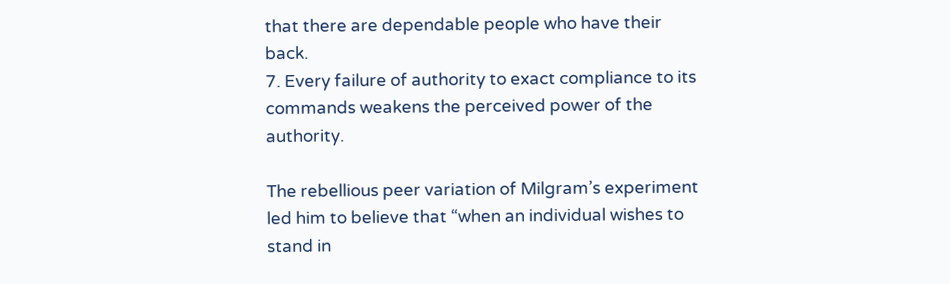that there are dependable people who have their back.
7. Every failure of authority to exact compliance to its commands weakens the perceived power of the authority.

The rebellious peer variation of Milgram’s experiment led him to believe that “when an individual wishes to stand in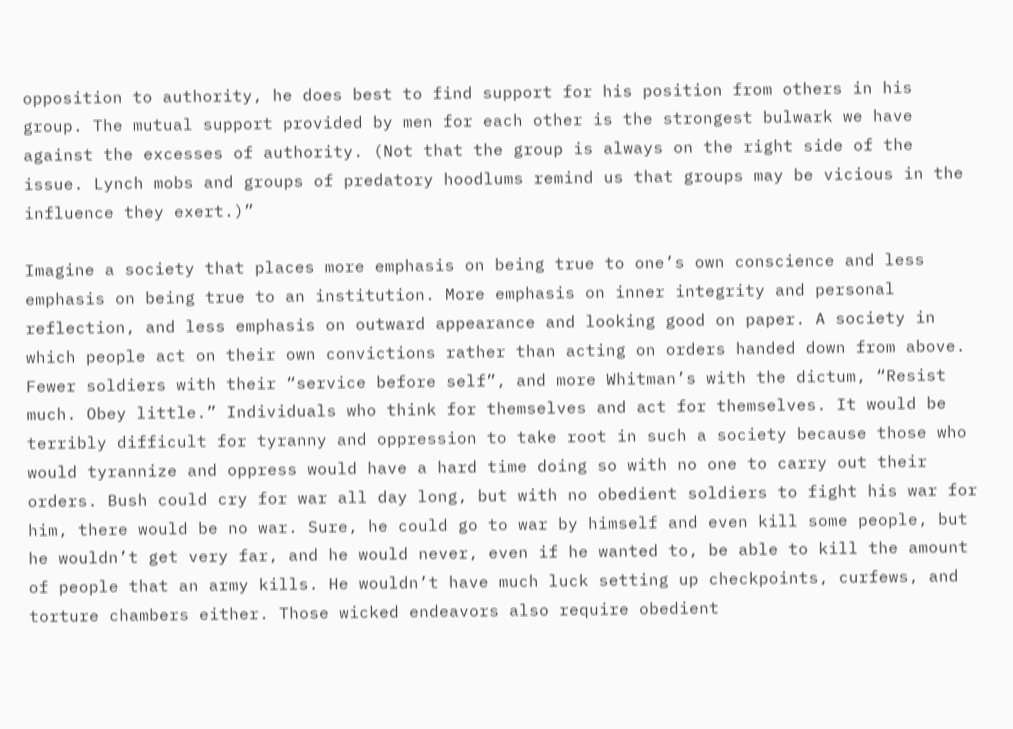opposition to authority, he does best to find support for his position from others in his group. The mutual support provided by men for each other is the strongest bulwark we have against the excesses of authority. (Not that the group is always on the right side of the issue. Lynch mobs and groups of predatory hoodlums remind us that groups may be vicious in the influence they exert.)”

Imagine a society that places more emphasis on being true to one’s own conscience and less emphasis on being true to an institution. More emphasis on inner integrity and personal reflection, and less emphasis on outward appearance and looking good on paper. A society in which people act on their own convictions rather than acting on orders handed down from above. Fewer soldiers with their “service before self”, and more Whitman’s with the dictum, “Resist much. Obey little.” Individuals who think for themselves and act for themselves. It would be terribly difficult for tyranny and oppression to take root in such a society because those who would tyrannize and oppress would have a hard time doing so with no one to carry out their orders. Bush could cry for war all day long, but with no obedient soldiers to fight his war for him, there would be no war. Sure, he could go to war by himself and even kill some people, but he wouldn’t get very far, and he would never, even if he wanted to, be able to kill the amount of people that an army kills. He wouldn’t have much luck setting up checkpoints, curfews, and torture chambers either. Those wicked endeavors also require obedient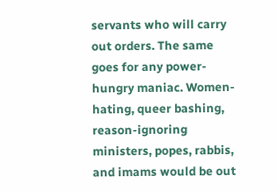servants who will carry out orders. The same goes for any power-hungry maniac. Women-hating, queer bashing, reason-ignoring ministers, popes, rabbis, and imams would be out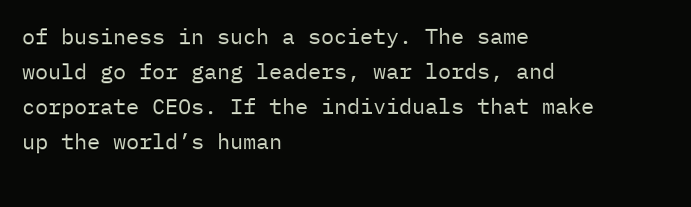of business in such a society. The same would go for gang leaders, war lords, and corporate CEOs. If the individuals that make up the world’s human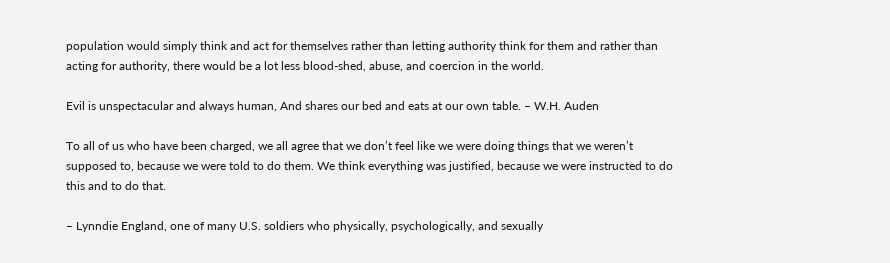population would simply think and act for themselves rather than letting authority think for them and rather than acting for authority, there would be a lot less blood-shed, abuse, and coercion in the world.

Evil is unspectacular and always human, And shares our bed and eats at our own table. – W.H. Auden

To all of us who have been charged, we all agree that we don’t feel like we were doing things that we weren’t supposed to, because we were told to do them. We think everything was justified, because we were instructed to do this and to do that.

– Lynndie England, one of many U.S. soldiers who physically, psychologically, and sexually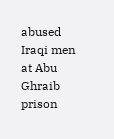abused Iraqi men at Abu Ghraib prison